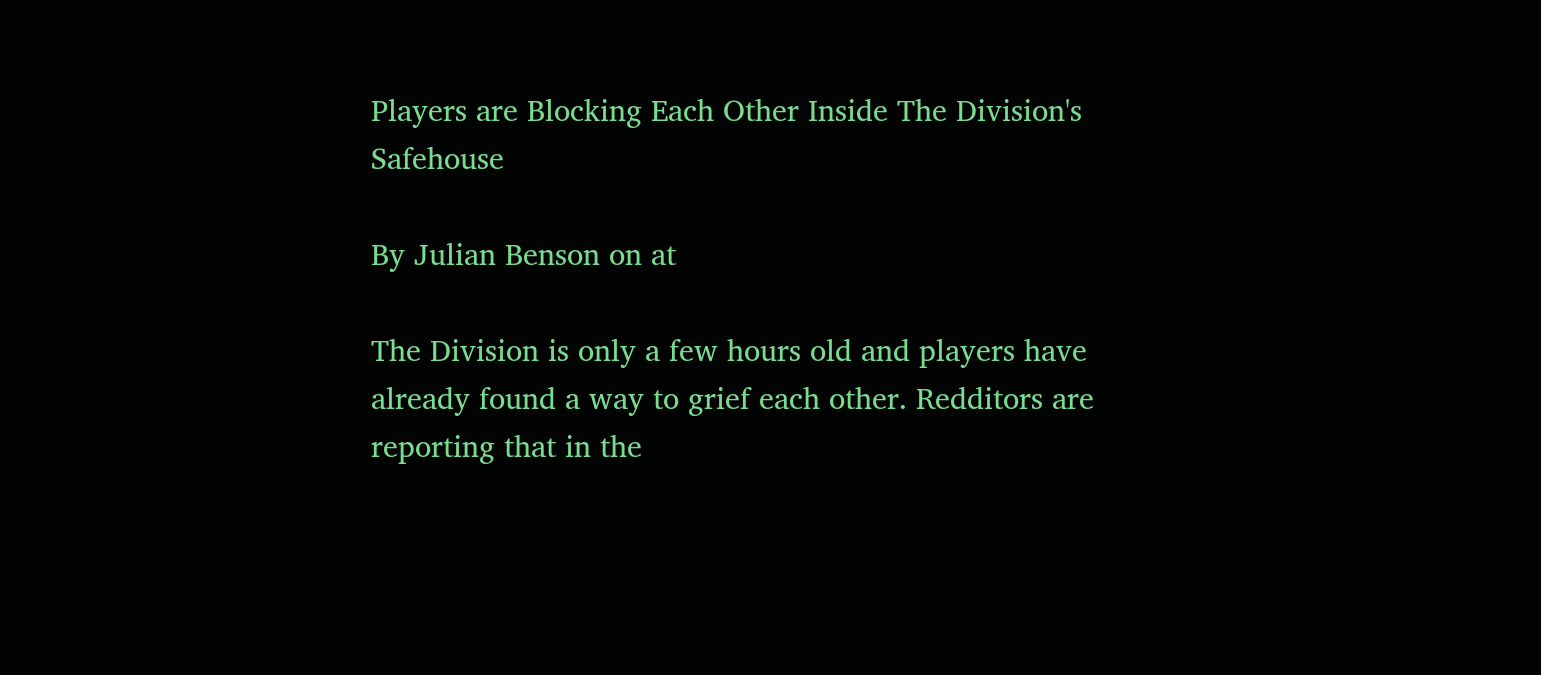Players are Blocking Each Other Inside The Division's Safehouse

By Julian Benson on at

The Division is only a few hours old and players have already found a way to grief each other. Redditors are reporting that in the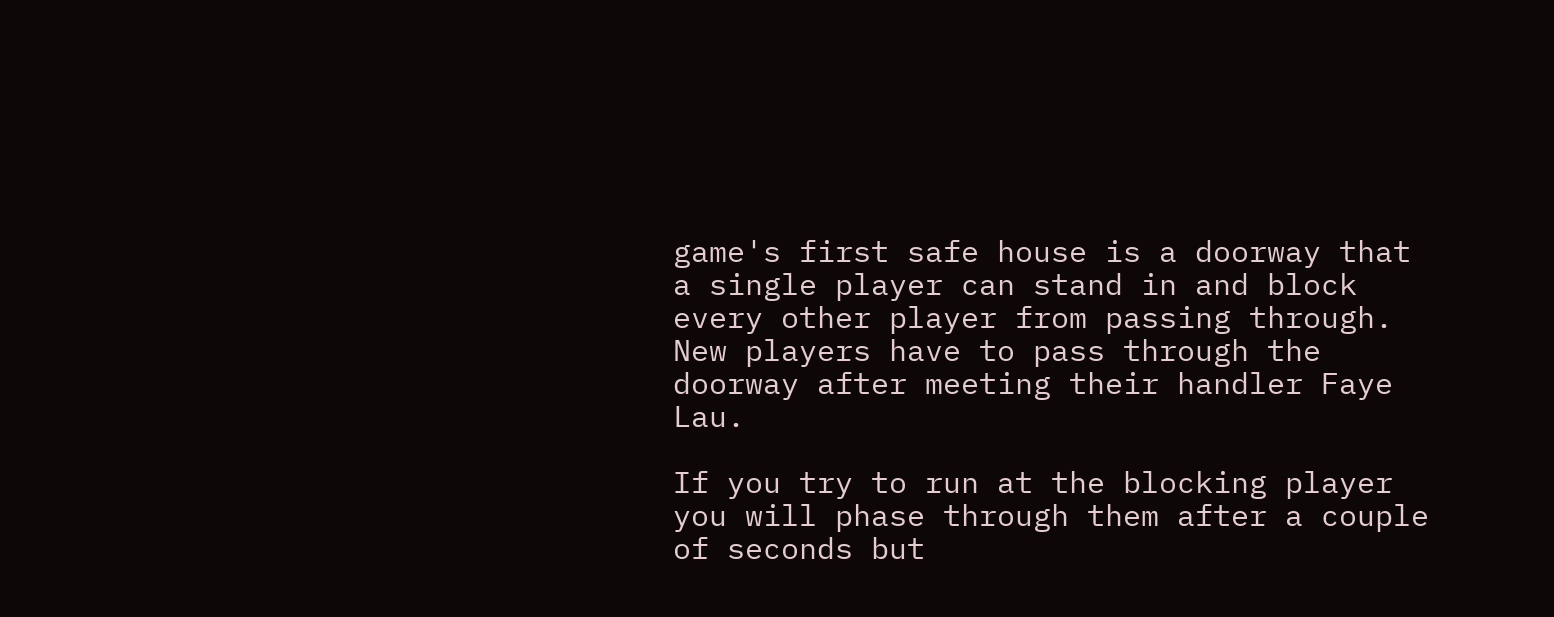game's first safe house is a doorway that a single player can stand in and block every other player from passing through. New players have to pass through the doorway after meeting their handler Faye Lau.

If you try to run at the blocking player you will phase through them after a couple of seconds but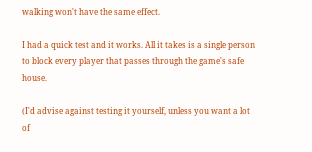walking won't have the same effect.

I had a quick test and it works. All it takes is a single person to block every player that passes through the game's safe house.

(I'd advise against testing it yourself, unless you want a lot of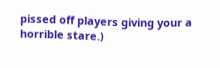pissed off players giving your a horrible stare.)